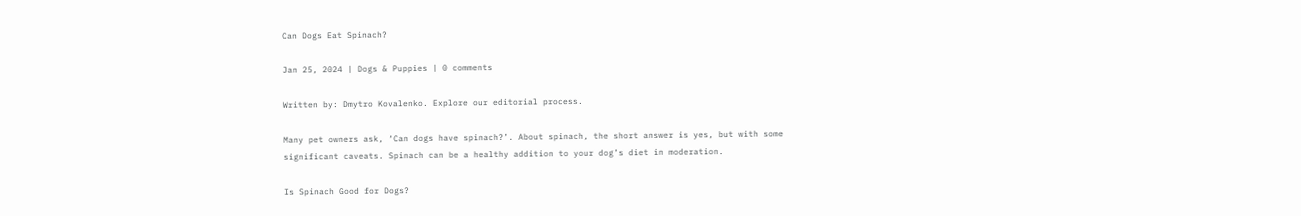Can Dogs Eat Spinach?

Jan 25, 2024 | Dogs & Puppies | 0 comments

Written by: Dmytro Kovalenko. Explore our editorial process.

Many pet owners ask, ‘Can dogs have spinach?’. About spinach, the short answer is yes, but with some significant caveats. Spinach can be a healthy addition to your dog’s diet in moderation.

Is Spinach Good for Dogs?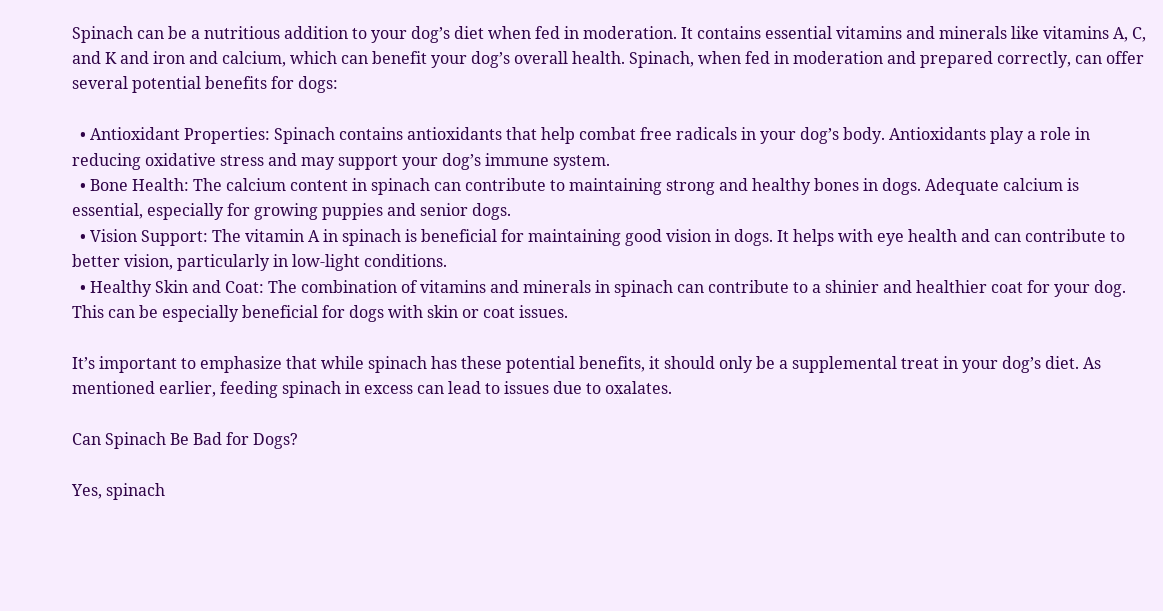Spinach can be a nutritious addition to your dog’s diet when fed in moderation. It contains essential vitamins and minerals like vitamins A, C, and K and iron and calcium, which can benefit your dog’s overall health. Spinach, when fed in moderation and prepared correctly, can offer several potential benefits for dogs:

  • Antioxidant Properties: Spinach contains antioxidants that help combat free radicals in your dog’s body. Antioxidants play a role in reducing oxidative stress and may support your dog’s immune system.
  • Bone Health: The calcium content in spinach can contribute to maintaining strong and healthy bones in dogs. Adequate calcium is essential, especially for growing puppies and senior dogs.
  • Vision Support: The vitamin A in spinach is beneficial for maintaining good vision in dogs. It helps with eye health and can contribute to better vision, particularly in low-light conditions.
  • Healthy Skin and Coat: The combination of vitamins and minerals in spinach can contribute to a shinier and healthier coat for your dog. This can be especially beneficial for dogs with skin or coat issues.

It’s important to emphasize that while spinach has these potential benefits, it should only be a supplemental treat in your dog’s diet. As mentioned earlier, feeding spinach in excess can lead to issues due to oxalates.

Can Spinach Be Bad for Dogs?

Yes, spinach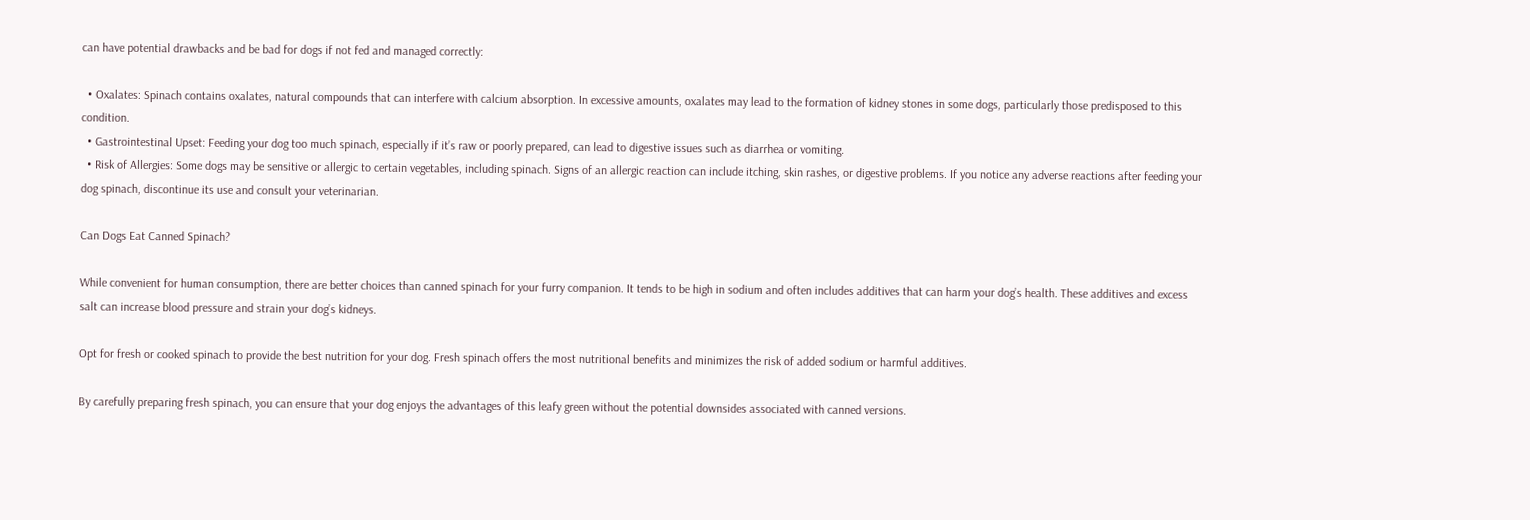can have potential drawbacks and be bad for dogs if not fed and managed correctly:

  • Oxalates: Spinach contains oxalates, natural compounds that can interfere with calcium absorption. In excessive amounts, oxalates may lead to the formation of kidney stones in some dogs, particularly those predisposed to this condition.
  • Gastrointestinal Upset: Feeding your dog too much spinach, especially if it’s raw or poorly prepared, can lead to digestive issues such as diarrhea or vomiting.
  • Risk of Allergies: Some dogs may be sensitive or allergic to certain vegetables, including spinach. Signs of an allergic reaction can include itching, skin rashes, or digestive problems. If you notice any adverse reactions after feeding your dog spinach, discontinue its use and consult your veterinarian.

Can Dogs Eat Canned Spinach?

While convenient for human consumption, there are better choices than canned spinach for your furry companion. It tends to be high in sodium and often includes additives that can harm your dog’s health. These additives and excess salt can increase blood pressure and strain your dog’s kidneys.

Opt for fresh or cooked spinach to provide the best nutrition for your dog. Fresh spinach offers the most nutritional benefits and minimizes the risk of added sodium or harmful additives.

By carefully preparing fresh spinach, you can ensure that your dog enjoys the advantages of this leafy green without the potential downsides associated with canned versions.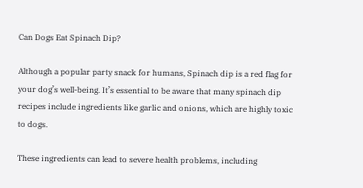Can Dogs Eat Spinach Dip?

Although a popular party snack for humans, Spinach dip is a red flag for your dog’s well-being. It’s essential to be aware that many spinach dip recipes include ingredients like garlic and onions, which are highly toxic to dogs.

These ingredients can lead to severe health problems, including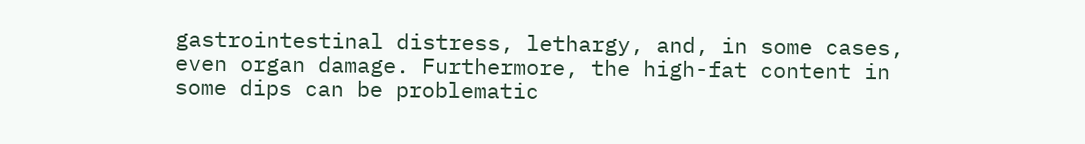gastrointestinal distress, lethargy, and, in some cases, even organ damage. Furthermore, the high-fat content in some dips can be problematic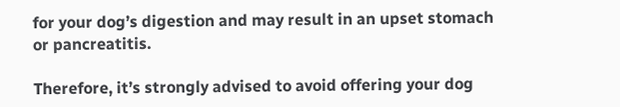for your dog’s digestion and may result in an upset stomach or pancreatitis.

Therefore, it’s strongly advised to avoid offering your dog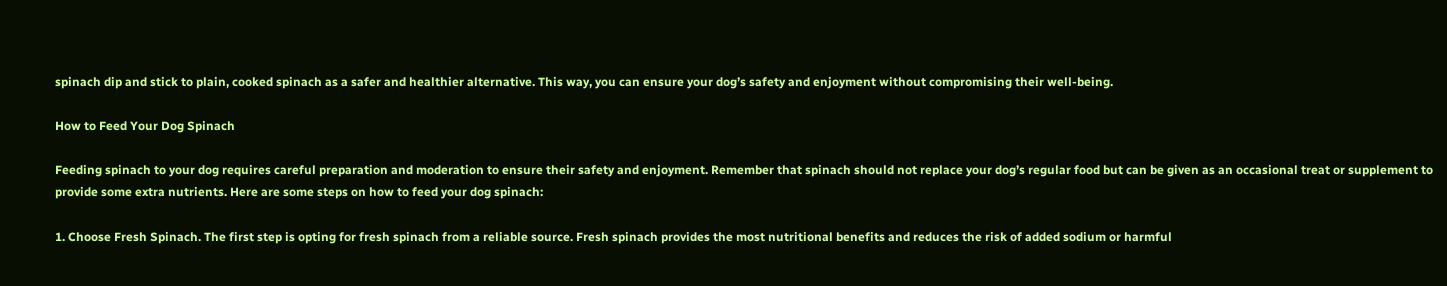spinach dip and stick to plain, cooked spinach as a safer and healthier alternative. This way, you can ensure your dog’s safety and enjoyment without compromising their well-being.

How to Feed Your Dog Spinach

Feeding spinach to your dog requires careful preparation and moderation to ensure their safety and enjoyment. Remember that spinach should not replace your dog’s regular food but can be given as an occasional treat or supplement to provide some extra nutrients. Here are some steps on how to feed your dog spinach:

1. Choose Fresh Spinach. The first step is opting for fresh spinach from a reliable source. Fresh spinach provides the most nutritional benefits and reduces the risk of added sodium or harmful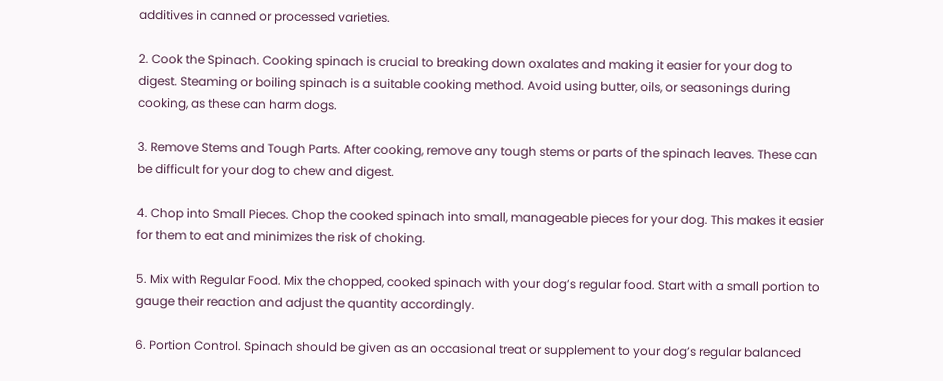additives in canned or processed varieties.

2. Cook the Spinach. Cooking spinach is crucial to breaking down oxalates and making it easier for your dog to digest. Steaming or boiling spinach is a suitable cooking method. Avoid using butter, oils, or seasonings during cooking, as these can harm dogs.

3. Remove Stems and Tough Parts. After cooking, remove any tough stems or parts of the spinach leaves. These can be difficult for your dog to chew and digest.

4. Chop into Small Pieces. Chop the cooked spinach into small, manageable pieces for your dog. This makes it easier for them to eat and minimizes the risk of choking.

5. Mix with Regular Food. Mix the chopped, cooked spinach with your dog’s regular food. Start with a small portion to gauge their reaction and adjust the quantity accordingly.

6. Portion Control. Spinach should be given as an occasional treat or supplement to your dog’s regular balanced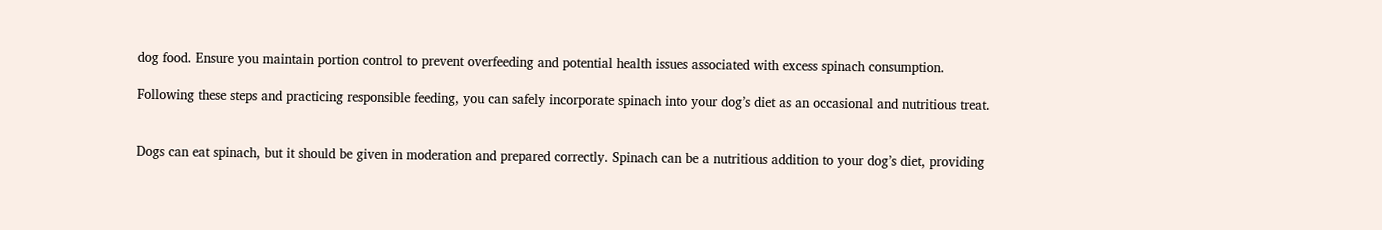dog food. Ensure you maintain portion control to prevent overfeeding and potential health issues associated with excess spinach consumption.

Following these steps and practicing responsible feeding, you can safely incorporate spinach into your dog’s diet as an occasional and nutritious treat.


Dogs can eat spinach, but it should be given in moderation and prepared correctly. Spinach can be a nutritious addition to your dog’s diet, providing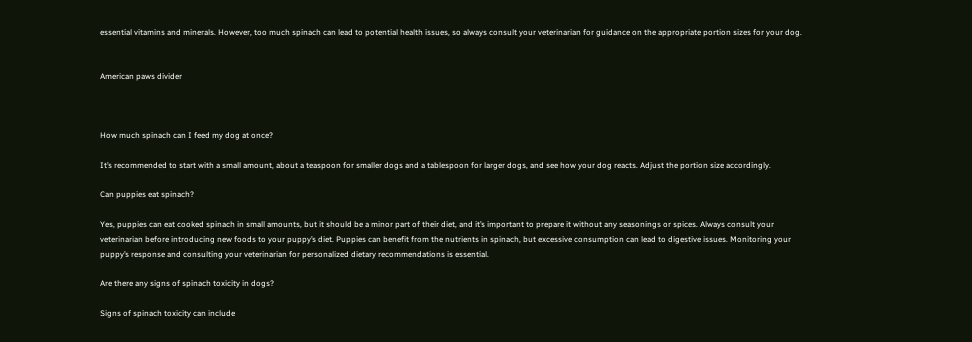essential vitamins and minerals. However, too much spinach can lead to potential health issues, so always consult your veterinarian for guidance on the appropriate portion sizes for your dog.


American paws divider



How much spinach can I feed my dog at once?

It’s recommended to start with a small amount, about a teaspoon for smaller dogs and a tablespoon for larger dogs, and see how your dog reacts. Adjust the portion size accordingly.

Can puppies eat spinach?

Yes, puppies can eat cooked spinach in small amounts, but it should be a minor part of their diet, and it’s important to prepare it without any seasonings or spices. Always consult your veterinarian before introducing new foods to your puppy’s diet. Puppies can benefit from the nutrients in spinach, but excessive consumption can lead to digestive issues. Monitoring your puppy’s response and consulting your veterinarian for personalized dietary recommendations is essential.

Are there any signs of spinach toxicity in dogs?

Signs of spinach toxicity can include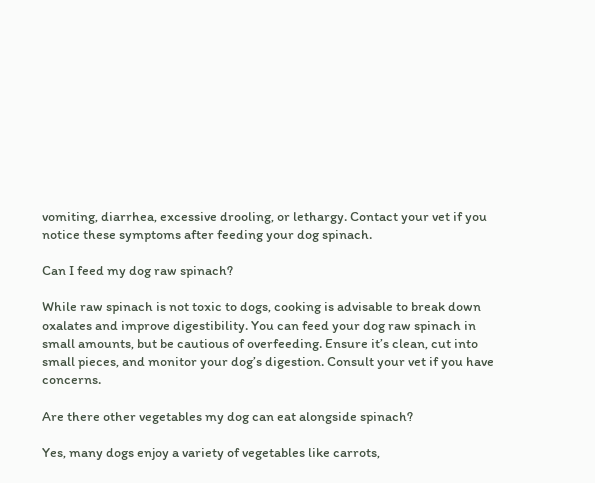vomiting, diarrhea, excessive drooling, or lethargy. Contact your vet if you notice these symptoms after feeding your dog spinach.

Can I feed my dog raw spinach?

While raw spinach is not toxic to dogs, cooking is advisable to break down oxalates and improve digestibility. You can feed your dog raw spinach in small amounts, but be cautious of overfeeding. Ensure it’s clean, cut into small pieces, and monitor your dog’s digestion. Consult your vet if you have concerns.

Are there other vegetables my dog can eat alongside spinach?

Yes, many dogs enjoy a variety of vegetables like carrots,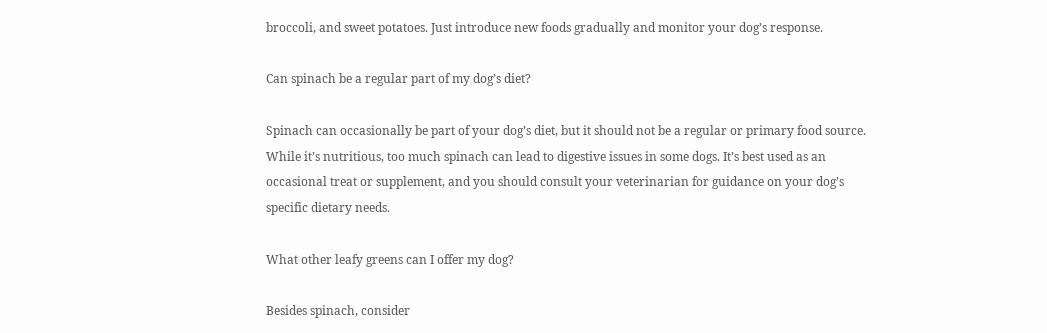broccoli, and sweet potatoes. Just introduce new foods gradually and monitor your dog’s response.

Can spinach be a regular part of my dog’s diet?

Spinach can occasionally be part of your dog’s diet, but it should not be a regular or primary food source. While it’s nutritious, too much spinach can lead to digestive issues in some dogs. It’s best used as an occasional treat or supplement, and you should consult your veterinarian for guidance on your dog’s specific dietary needs.

What other leafy greens can I offer my dog?

Besides spinach, consider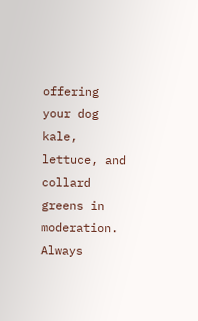offering your dog kale, lettuce, and collard greens in moderation. Always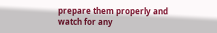prepare them properly and watch for any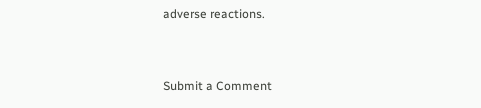adverse reactions.



Submit a Comment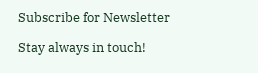Subscribe for Newsletter

Stay always in touch!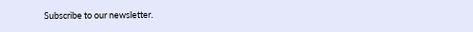Subscribe to our newsletter.